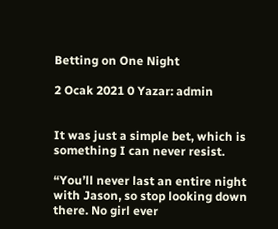Betting on One Night

2 Ocak 2021 0 Yazar: admin


It was just a simple bet, which is something I can never resist.

“You’ll never last an entire night with Jason, so stop looking down there. No girl ever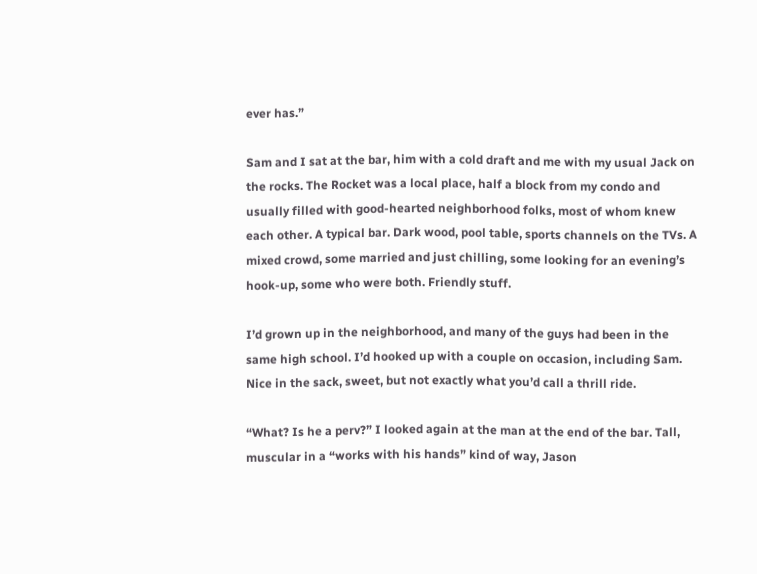ever has.”

Sam and I sat at the bar, him with a cold draft and me with my usual Jack on the rocks. The Rocket was a local place, half a block from my condo and usually filled with good-hearted neighborhood folks, most of whom knew each other. A typical bar. Dark wood, pool table, sports channels on the TVs. A mixed crowd, some married and just chilling, some looking for an evening’s hook-up, some who were both. Friendly stuff.

I’d grown up in the neighborhood, and many of the guys had been in the same high school. I’d hooked up with a couple on occasion, including Sam. Nice in the sack, sweet, but not exactly what you’d call a thrill ride.

“What? Is he a perv?” I looked again at the man at the end of the bar. Tall, muscular in a “works with his hands” kind of way, Jason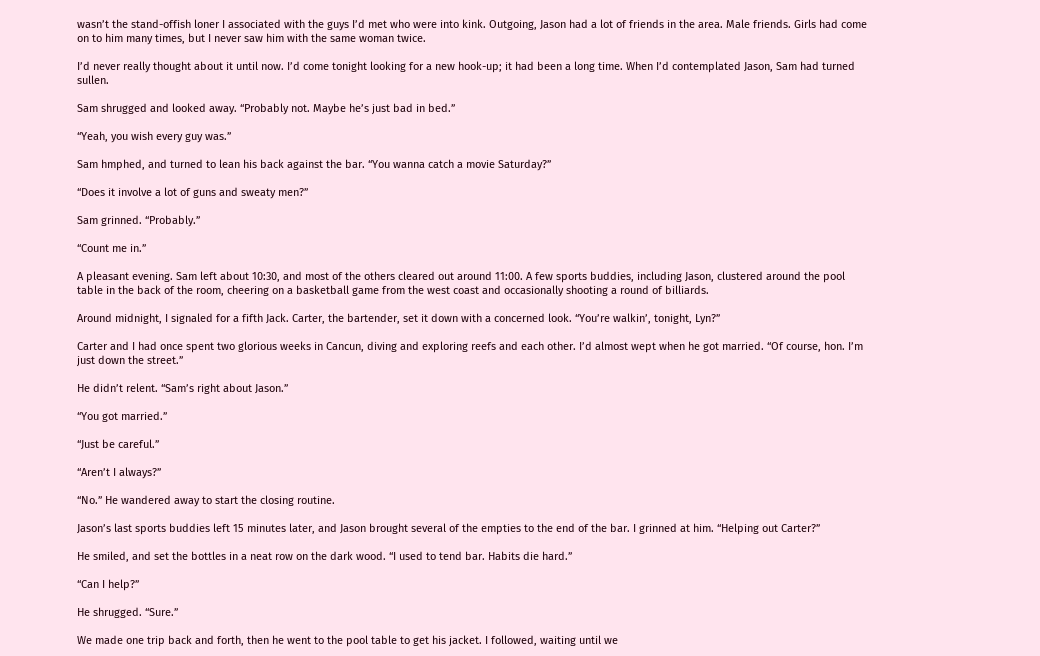wasn’t the stand-offish loner I associated with the guys I’d met who were into kink. Outgoing, Jason had a lot of friends in the area. Male friends. Girls had come on to him many times, but I never saw him with the same woman twice.

I’d never really thought about it until now. I’d come tonight looking for a new hook-up; it had been a long time. When I’d contemplated Jason, Sam had turned sullen.

Sam shrugged and looked away. “Probably not. Maybe he’s just bad in bed.”

“Yeah, you wish every guy was.”

Sam hmphed, and turned to lean his back against the bar. “You wanna catch a movie Saturday?”

“Does it involve a lot of guns and sweaty men?”

Sam grinned. “Probably.”

“Count me in.”

A pleasant evening. Sam left about 10:30, and most of the others cleared out around 11:00. A few sports buddies, including Jason, clustered around the pool table in the back of the room, cheering on a basketball game from the west coast and occasionally shooting a round of billiards.

Around midnight, I signaled for a fifth Jack. Carter, the bartender, set it down with a concerned look. “You’re walkin’, tonight, Lyn?”

Carter and I had once spent two glorious weeks in Cancun, diving and exploring reefs and each other. I’d almost wept when he got married. “Of course, hon. I’m just down the street.”

He didn’t relent. “Sam’s right about Jason.”

“You got married.”

“Just be careful.”

“Aren’t I always?”

“No.” He wandered away to start the closing routine.

Jason’s last sports buddies left 15 minutes later, and Jason brought several of the empties to the end of the bar. I grinned at him. “Helping out Carter?”

He smiled, and set the bottles in a neat row on the dark wood. “I used to tend bar. Habits die hard.”

“Can I help?”

He shrugged. “Sure.”

We made one trip back and forth, then he went to the pool table to get his jacket. I followed, waiting until we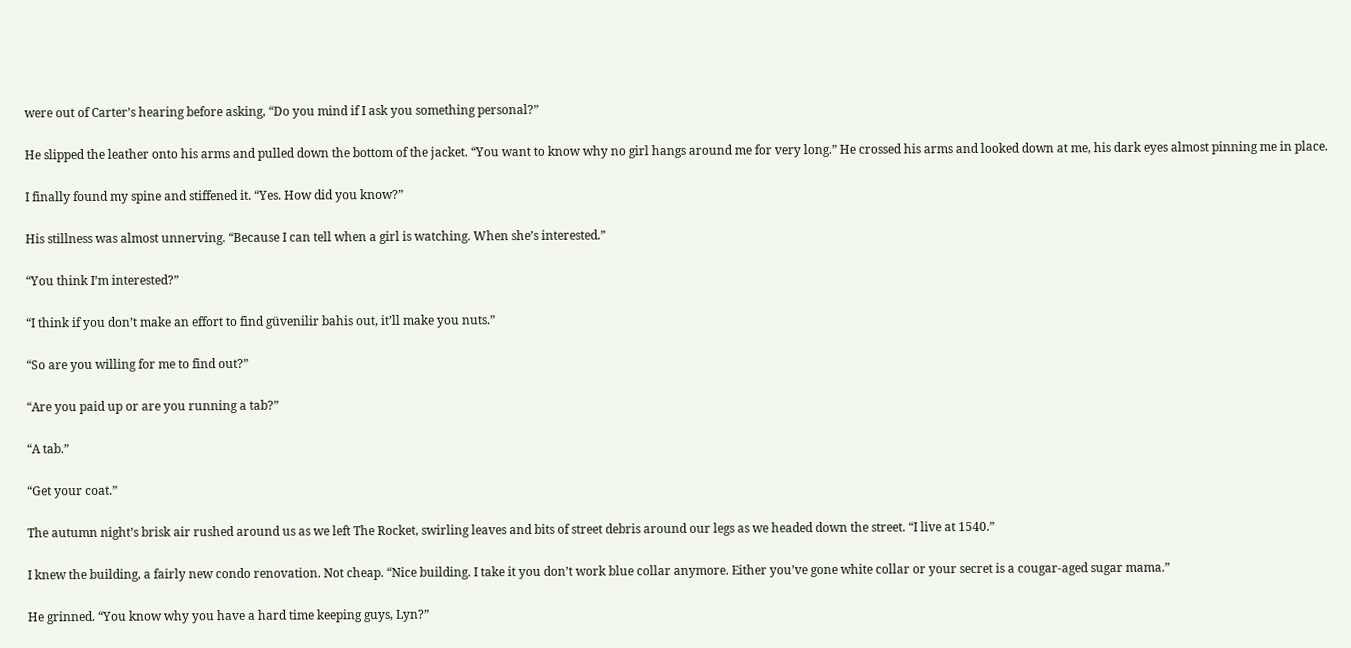were out of Carter’s hearing before asking, “Do you mind if I ask you something personal?”

He slipped the leather onto his arms and pulled down the bottom of the jacket. “You want to know why no girl hangs around me for very long.” He crossed his arms and looked down at me, his dark eyes almost pinning me in place.

I finally found my spine and stiffened it. “Yes. How did you know?”

His stillness was almost unnerving. “Because I can tell when a girl is watching. When she’s interested.”

“You think I’m interested?”

“I think if you don’t make an effort to find güvenilir bahis out, it’ll make you nuts.”

“So are you willing for me to find out?”

“Are you paid up or are you running a tab?”

“A tab.”

“Get your coat.”

The autumn night’s brisk air rushed around us as we left The Rocket, swirling leaves and bits of street debris around our legs as we headed down the street. “I live at 1540.”

I knew the building, a fairly new condo renovation. Not cheap. “Nice building. I take it you don’t work blue collar anymore. Either you’ve gone white collar or your secret is a cougar-aged sugar mama.”

He grinned. “You know why you have a hard time keeping guys, Lyn?”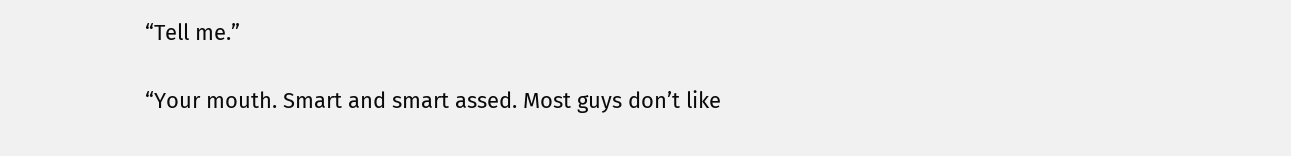“Tell me.”

“Your mouth. Smart and smart assed. Most guys don’t like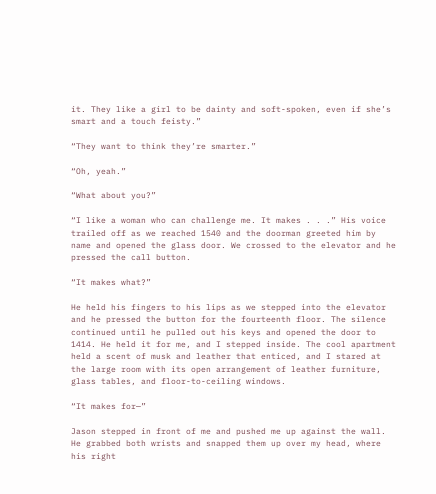it. They like a girl to be dainty and soft-spoken, even if she’s smart and a touch feisty.”

“They want to think they’re smarter.”

“Oh, yeah.”

“What about you?”

“I like a woman who can challenge me. It makes . . .” His voice trailed off as we reached 1540 and the doorman greeted him by name and opened the glass door. We crossed to the elevator and he pressed the call button.

“It makes what?”

He held his fingers to his lips as we stepped into the elevator and he pressed the button for the fourteenth floor. The silence continued until he pulled out his keys and opened the door to 1414. He held it for me, and I stepped inside. The cool apartment held a scent of musk and leather that enticed, and I stared at the large room with its open arrangement of leather furniture, glass tables, and floor-to-ceiling windows.

“It makes for—”

Jason stepped in front of me and pushed me up against the wall. He grabbed both wrists and snapped them up over my head, where his right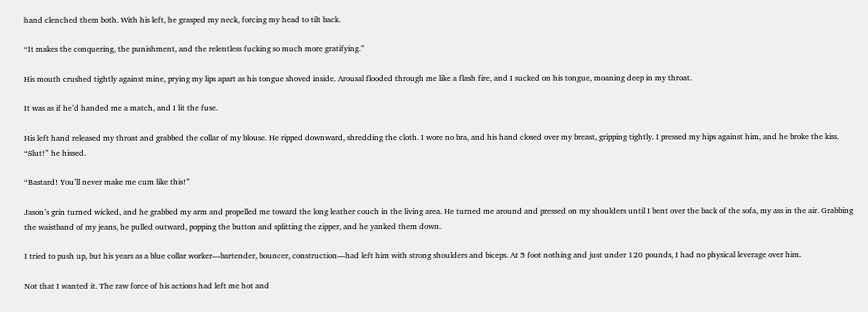hand clenched them both. With his left, he grasped my neck, forcing my head to tilt back.

“It makes the conquering, the punishment, and the relentless fucking so much more gratifying.”

His mouth crushed tightly against mine, prying my lips apart as his tongue shoved inside. Arousal flooded through me like a flash fire, and I sucked on his tongue, moaning deep in my throat.

It was as if he’d handed me a match, and I lit the fuse.

His left hand released my throat and grabbed the collar of my blouse. He ripped downward, shredding the cloth. I wore no bra, and his hand closed over my breast, gripping tightly. I pressed my hips against him, and he broke the kiss. “Slut!” he hissed.

“Bastard! You’ll never make me cum like this!”

Jason’s grin turned wicked, and he grabbed my arm and propelled me toward the long leather couch in the living area. He turned me around and pressed on my shoulders until I bent over the back of the sofa, my ass in the air. Grabbing the waistband of my jeans, he pulled outward, popping the button and splitting the zipper, and he yanked them down.

I tried to push up, but his years as a blue collar worker—bartender, bouncer, construction—had left him with strong shoulders and biceps. At 5 foot nothing and just under 120 pounds, I had no physical leverage over him.

Not that I wanted it. The raw force of his actions had left me hot and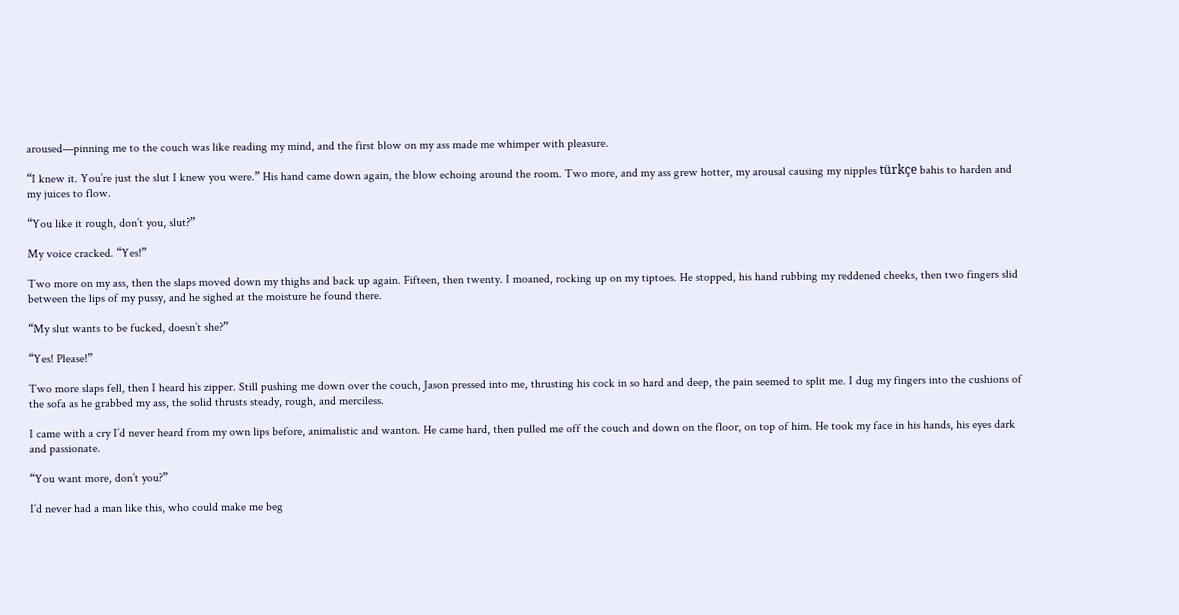aroused—pinning me to the couch was like reading my mind, and the first blow on my ass made me whimper with pleasure.

“I knew it. You’re just the slut I knew you were.” His hand came down again, the blow echoing around the room. Two more, and my ass grew hotter, my arousal causing my nipples türkçe bahis to harden and my juices to flow.

“You like it rough, don’t you, slut?”

My voice cracked. “Yes!”

Two more on my ass, then the slaps moved down my thighs and back up again. Fifteen, then twenty. I moaned, rocking up on my tiptoes. He stopped, his hand rubbing my reddened cheeks, then two fingers slid between the lips of my pussy, and he sighed at the moisture he found there.

“My slut wants to be fucked, doesn’t she?”

“Yes! Please!”

Two more slaps fell, then I heard his zipper. Still pushing me down over the couch, Jason pressed into me, thrusting his cock in so hard and deep, the pain seemed to split me. I dug my fingers into the cushions of the sofa as he grabbed my ass, the solid thrusts steady, rough, and merciless.

I came with a cry I’d never heard from my own lips before, animalistic and wanton. He came hard, then pulled me off the couch and down on the floor, on top of him. He took my face in his hands, his eyes dark and passionate.

“You want more, don’t you?”

I’d never had a man like this, who could make me beg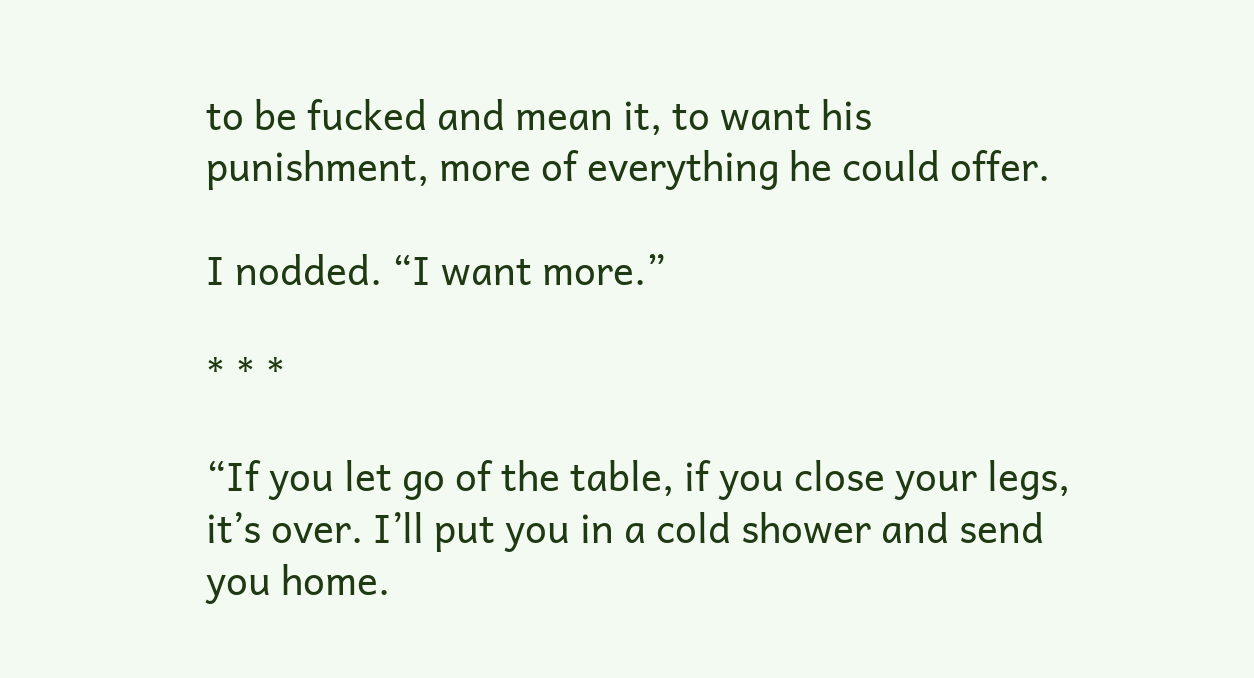to be fucked and mean it, to want his punishment, more of everything he could offer.

I nodded. “I want more.”

* * *

“If you let go of the table, if you close your legs, it’s over. I’ll put you in a cold shower and send you home.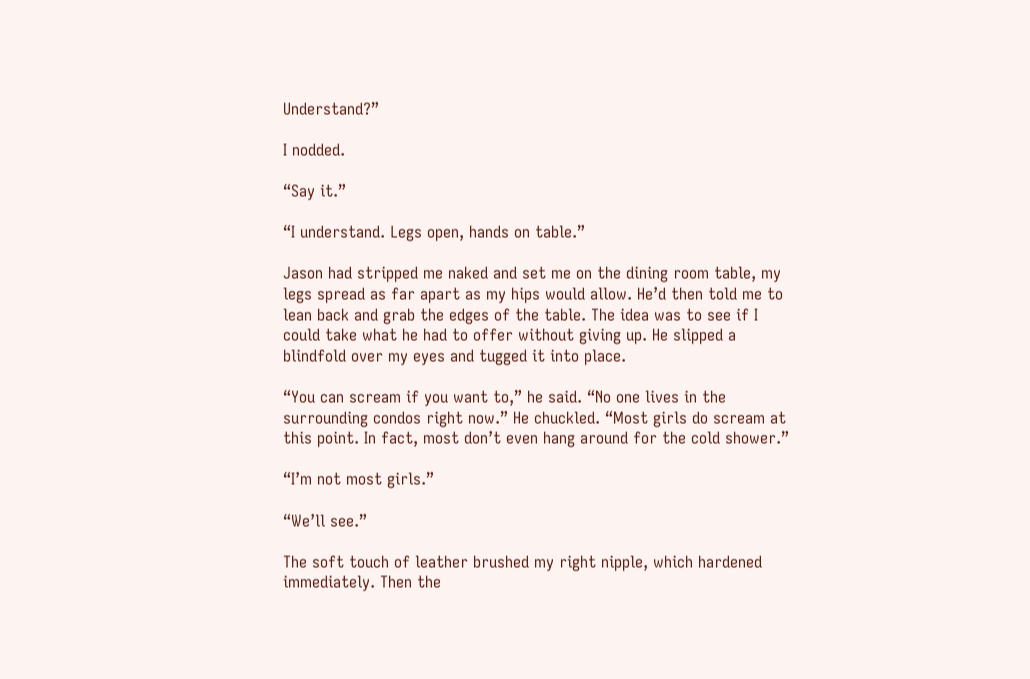Understand?”

I nodded.

“Say it.”

“I understand. Legs open, hands on table.”

Jason had stripped me naked and set me on the dining room table, my legs spread as far apart as my hips would allow. He’d then told me to lean back and grab the edges of the table. The idea was to see if I could take what he had to offer without giving up. He slipped a blindfold over my eyes and tugged it into place.

“You can scream if you want to,” he said. “No one lives in the surrounding condos right now.” He chuckled. “Most girls do scream at this point. In fact, most don’t even hang around for the cold shower.”

“I’m not most girls.”

“We’ll see.”

The soft touch of leather brushed my right nipple, which hardened immediately. Then the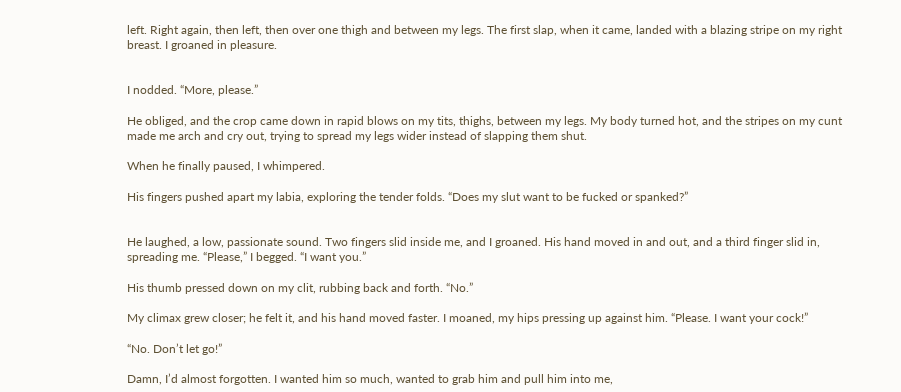left. Right again, then left, then over one thigh and between my legs. The first slap, when it came, landed with a blazing stripe on my right breast. I groaned in pleasure.


I nodded. “More, please.”

He obliged, and the crop came down in rapid blows on my tits, thighs, between my legs. My body turned hot, and the stripes on my cunt made me arch and cry out, trying to spread my legs wider instead of slapping them shut.

When he finally paused, I whimpered.

His fingers pushed apart my labia, exploring the tender folds. “Does my slut want to be fucked or spanked?”


He laughed, a low, passionate sound. Two fingers slid inside me, and I groaned. His hand moved in and out, and a third finger slid in, spreading me. “Please,” I begged. “I want you.”

His thumb pressed down on my clit, rubbing back and forth. “No.”

My climax grew closer; he felt it, and his hand moved faster. I moaned, my hips pressing up against him. “Please. I want your cock!”

“No. Don’t let go!”

Damn, I’d almost forgotten. I wanted him so much, wanted to grab him and pull him into me,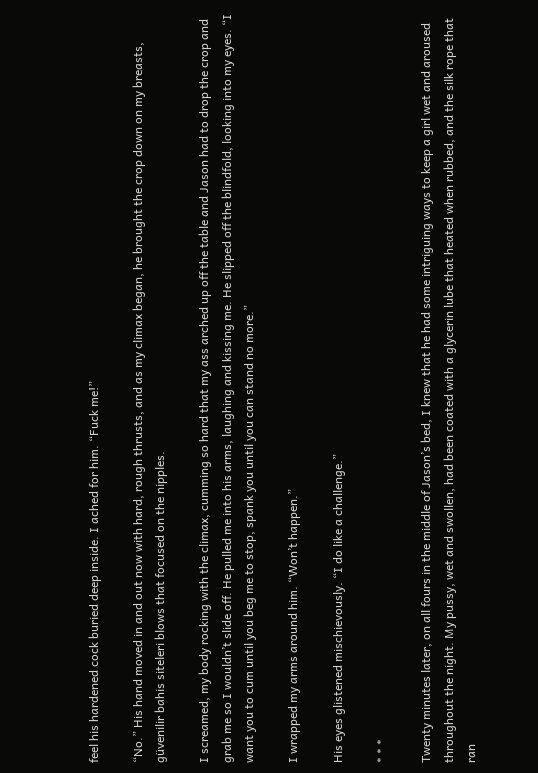feel his hardened cock buried deep inside. I ached for him. “Fuck me!”

“No.” His hand moved in and out now with hard, rough thrusts, and as my climax began, he brought the crop down on my breasts, güvenilir bahis siteleri blows that focused on the nipples.

I screamed, my body rocking with the climax, cumming so hard that my ass arched up off the table and Jason had to drop the crop and grab me so I wouldn’t slide off. He pulled me into his arms, laughing and kissing me. He slipped off the blindfold, looking into my eyes. “I want you to cum until you beg me to stop, spank you until you can stand no more.”

I wrapped my arms around him. “Won’t happen.”

His eyes glistened mischievously. “I do like a challenge.”

* * *

Twenty minutes later, on all fours in the middle of Jason’s bed, I knew that he had some intriguing ways to keep a girl wet and aroused throughout the night. My pussy, wet and swollen, had been coated with a glycerin lube that heated when rubbed, and the silk rope that ran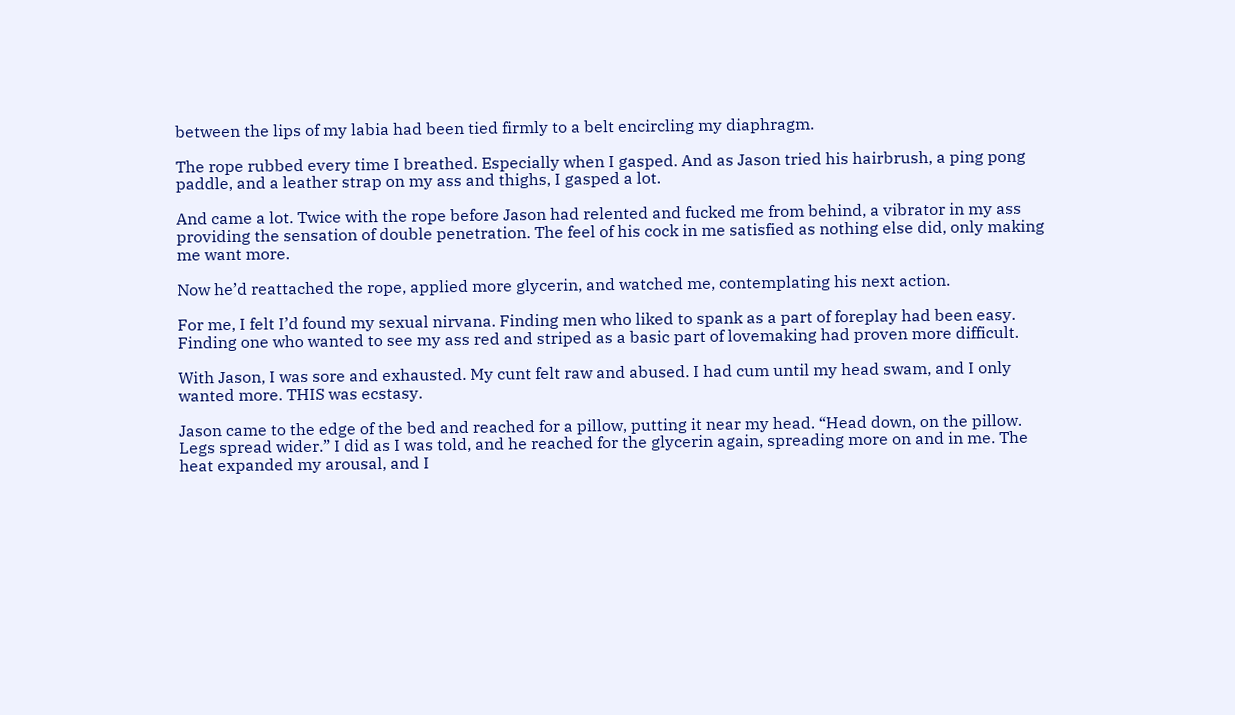between the lips of my labia had been tied firmly to a belt encircling my diaphragm.

The rope rubbed every time I breathed. Especially when I gasped. And as Jason tried his hairbrush, a ping pong paddle, and a leather strap on my ass and thighs, I gasped a lot.

And came a lot. Twice with the rope before Jason had relented and fucked me from behind, a vibrator in my ass providing the sensation of double penetration. The feel of his cock in me satisfied as nothing else did, only making me want more.

Now he’d reattached the rope, applied more glycerin, and watched me, contemplating his next action.

For me, I felt I’d found my sexual nirvana. Finding men who liked to spank as a part of foreplay had been easy. Finding one who wanted to see my ass red and striped as a basic part of lovemaking had proven more difficult.

With Jason, I was sore and exhausted. My cunt felt raw and abused. I had cum until my head swam, and I only wanted more. THIS was ecstasy.

Jason came to the edge of the bed and reached for a pillow, putting it near my head. “Head down, on the pillow. Legs spread wider.” I did as I was told, and he reached for the glycerin again, spreading more on and in me. The heat expanded my arousal, and I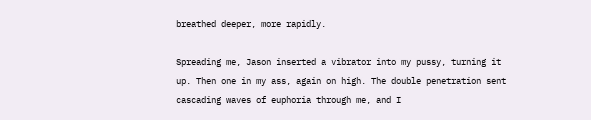breathed deeper, more rapidly.

Spreading me, Jason inserted a vibrator into my pussy, turning it up. Then one in my ass, again on high. The double penetration sent cascading waves of euphoria through me, and I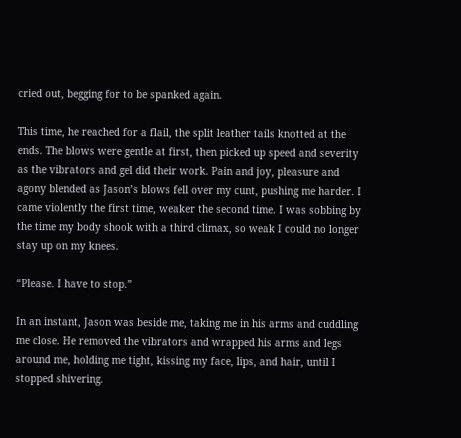cried out, begging for to be spanked again.

This time, he reached for a flail, the split leather tails knotted at the ends. The blows were gentle at first, then picked up speed and severity as the vibrators and gel did their work. Pain and joy, pleasure and agony blended as Jason’s blows fell over my cunt, pushing me harder. I came violently the first time, weaker the second time. I was sobbing by the time my body shook with a third climax, so weak I could no longer stay up on my knees.

“Please. I have to stop.”

In an instant, Jason was beside me, taking me in his arms and cuddling me close. He removed the vibrators and wrapped his arms and legs around me, holding me tight, kissing my face, lips, and hair, until I stopped shivering.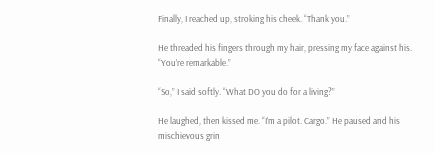Finally, I reached up, stroking his cheek. “Thank you.”

He threaded his fingers through my hair, pressing my face against his. “You’re remarkable.”

“So,” I said softly. “What DO you do for a living?”

He laughed, then kissed me. “I’m a pilot. Cargo.” He paused and his mischievous grin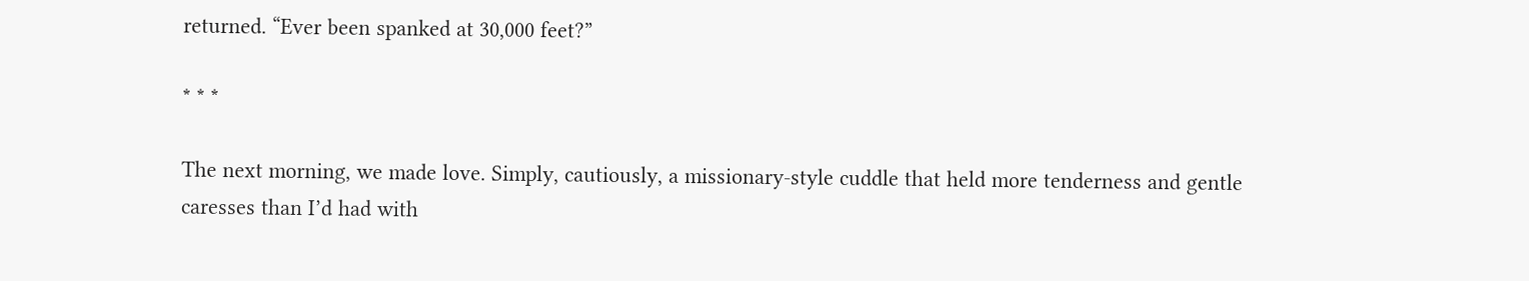returned. “Ever been spanked at 30,000 feet?”

* * *

The next morning, we made love. Simply, cautiously, a missionary-style cuddle that held more tenderness and gentle caresses than I’d had with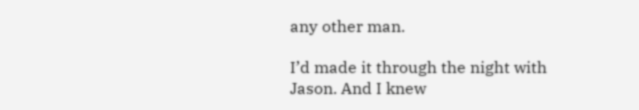any other man.

I’d made it through the night with Jason. And I knew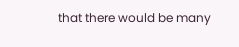that there would be many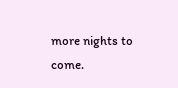more nights to come.